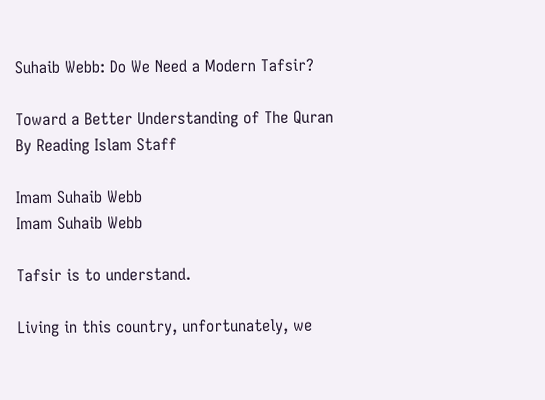Suhaib Webb: Do We Need a Modern Tafsir?

Toward a Better Understanding of The Quran
By Reading Islam Staff

Imam Suhaib Webb
Imam Suhaib Webb

Tafsir is to understand.

Living in this country, unfortunately, we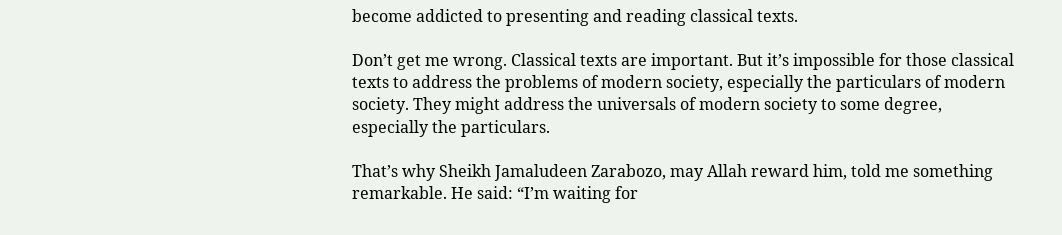become addicted to presenting and reading classical texts.

Don’t get me wrong. Classical texts are important. But it’s impossible for those classical texts to address the problems of modern society, especially the particulars of modern society. They might address the universals of modern society to some degree, especially the particulars.

That’s why Sheikh Jamaludeen Zarabozo, may Allah reward him, told me something remarkable. He said: “I’m waiting for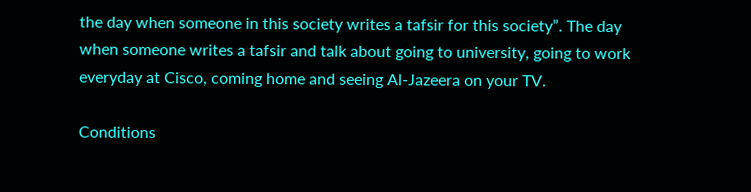the day when someone in this society writes a tafsir for this society”. The day when someone writes a tafsir and talk about going to university, going to work everyday at Cisco, coming home and seeing Al-Jazeera on your TV.

Conditions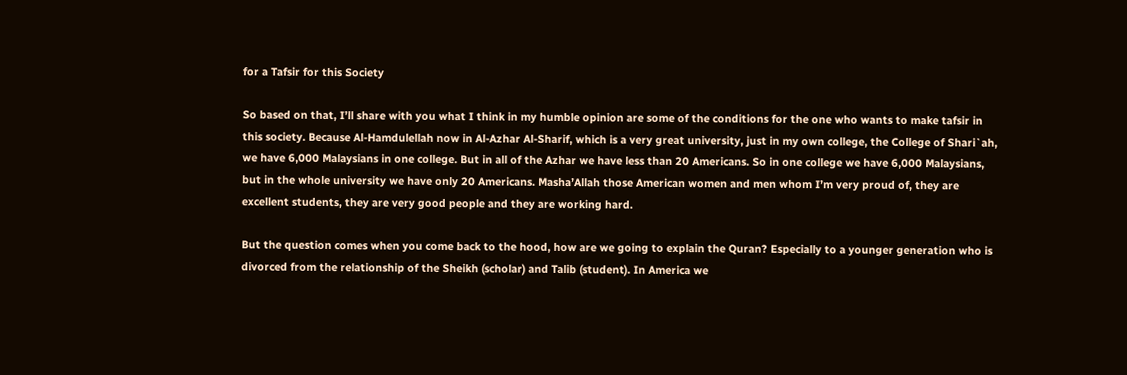for a Tafsir for this Society

So based on that, I’ll share with you what I think in my humble opinion are some of the conditions for the one who wants to make tafsir in this society. Because Al-Hamdulellah now in Al-Azhar Al-Sharif, which is a very great university, just in my own college, the College of Shari`ah, we have 6,000 Malaysians in one college. But in all of the Azhar we have less than 20 Americans. So in one college we have 6,000 Malaysians, but in the whole university we have only 20 Americans. Masha’Allah those American women and men whom I’m very proud of, they are excellent students, they are very good people and they are working hard.

But the question comes when you come back to the hood, how are we going to explain the Quran? Especially to a younger generation who is divorced from the relationship of the Sheikh (scholar) and Talib (student). In America we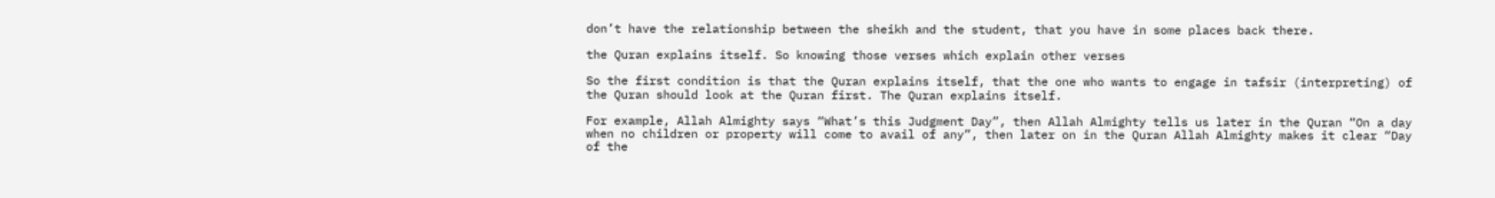don’t have the relationship between the sheikh and the student, that you have in some places back there.

the Quran explains itself. So knowing those verses which explain other verses

So the first condition is that the Quran explains itself, that the one who wants to engage in tafsir (interpreting) of the Quran should look at the Quran first. The Quran explains itself.

For example, Allah Almighty says “What’s this Judgment Day”, then Allah Almighty tells us later in the Quran “On a day when no children or property will come to avail of any”, then later on in the Quran Allah Almighty makes it clear “Day of the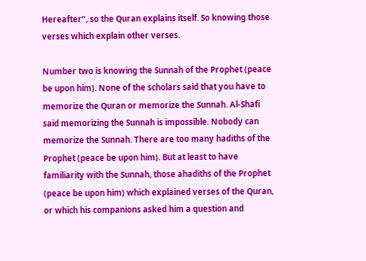Hereafter”, so the Quran explains itself. So knowing those verses which explain other verses.

Number two is knowing the Sunnah of the Prophet (peace be upon him). None of the scholars said that you have to memorize the Quran or memorize the Sunnah. Al-Shafi said memorizing the Sunnah is impossible. Nobody can memorize the Sunnah. There are too many hadiths of the Prophet (peace be upon him). But at least to have familiarity with the Sunnah, those ahadiths of the Prophet (peace be upon him) which explained verses of the Quran, or which his companions asked him a question and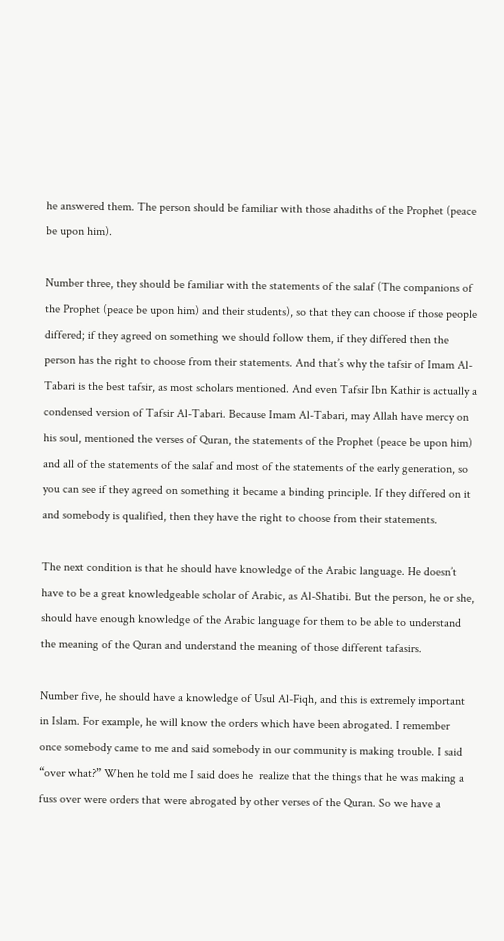he answered them. The person should be familiar with those ahadiths of the Prophet (peace be upon him).

Number three, they should be familiar with the statements of the salaf (The companions of the Prophet (peace be upon him) and their students), so that they can choose if those people differed; if they agreed on something we should follow them, if they differed then the person has the right to choose from their statements. And that’s why the tafsir of Imam Al-Tabari is the best tafsir, as most scholars mentioned. And even Tafsir Ibn Kathir is actually a condensed version of Tafsir Al-Tabari. Because Imam Al-Tabari, may Allah have mercy on his soul, mentioned the verses of Quran, the statements of the Prophet (peace be upon him) and all of the statements of the salaf and most of the statements of the early generation, so you can see if they agreed on something it became a binding principle. If they differed on it and somebody is qualified, then they have the right to choose from their statements.

The next condition is that he should have knowledge of the Arabic language. He doesn’t have to be a great knowledgeable scholar of Arabic, as Al-Shatibi. But the person, he or she, should have enough knowledge of the Arabic language for them to be able to understand the meaning of the Quran and understand the meaning of those different tafasirs.

Number five, he should have a knowledge of Usul Al-Fiqh, and this is extremely important in Islam. For example, he will know the orders which have been abrogated. I remember once somebody came to me and said somebody in our community is making trouble. I said “over what?” When he told me I said does he  realize that the things that he was making a fuss over were orders that were abrogated by other verses of the Quran. So we have a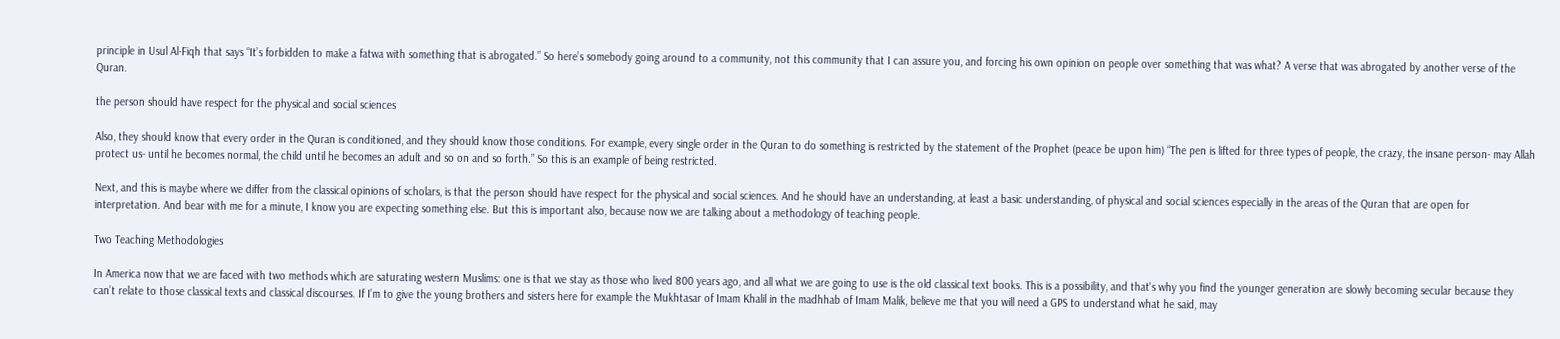principle in Usul Al-Fiqh that says “It’s forbidden to make a fatwa with something that is abrogated.” So here’s somebody going around to a community, not this community that I can assure you, and forcing his own opinion on people over something that was what? A verse that was abrogated by another verse of the Quran.

the person should have respect for the physical and social sciences

Also, they should know that every order in the Quran is conditioned, and they should know those conditions. For example, every single order in the Quran to do something is restricted by the statement of the Prophet (peace be upon him) “The pen is lifted for three types of people, the crazy, the insane person- may Allah protect us- until he becomes normal, the child until he becomes an adult and so on and so forth.” So this is an example of being restricted.

Next, and this is maybe where we differ from the classical opinions of scholars, is that the person should have respect for the physical and social sciences. And he should have an understanding, at least a basic understanding, of physical and social sciences especially in the areas of the Quran that are open for interpretation. And bear with me for a minute, I know you are expecting something else. But this is important also, because now we are talking about a methodology of teaching people.

Two Teaching Methodologies

In America now that we are faced with two methods which are saturating western Muslims: one is that we stay as those who lived 800 years ago, and all what we are going to use is the old classical text books. This is a possibility, and that's why you find the younger generation are slowly becoming secular because they can’t relate to those classical texts and classical discourses. If I’m to give the young brothers and sisters here for example the Mukhtasar of Imam Khalil in the madhhab of Imam Malik, believe me that you will need a GPS to understand what he said, may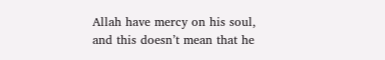Allah have mercy on his soul, and this doesn’t mean that he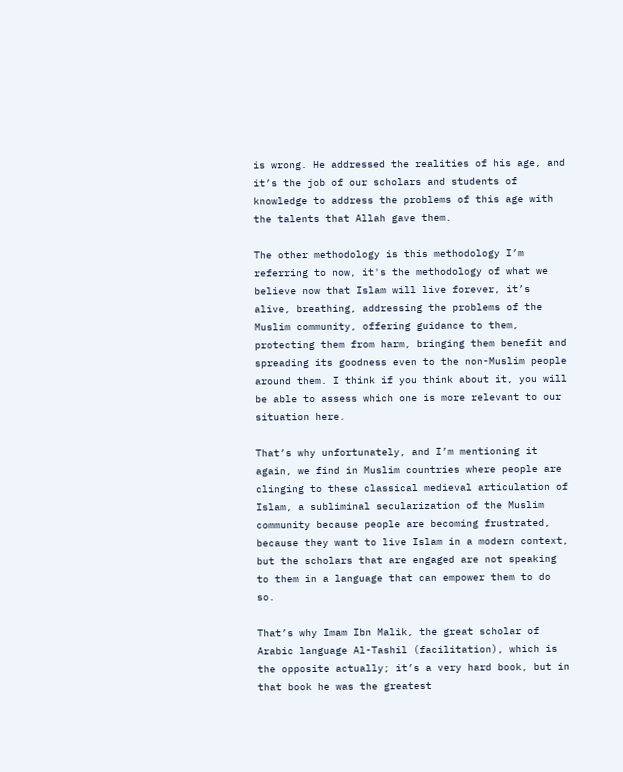is wrong. He addressed the realities of his age, and it’s the job of our scholars and students of knowledge to address the problems of this age with the talents that Allah gave them.

The other methodology is this methodology I’m referring to now, it's the methodology of what we believe now that Islam will live forever, it’s alive, breathing, addressing the problems of the Muslim community, offering guidance to them, protecting them from harm, bringing them benefit and spreading its goodness even to the non-Muslim people around them. I think if you think about it, you will be able to assess which one is more relevant to our situation here.

That’s why unfortunately, and I’m mentioning it again, we find in Muslim countries where people are clinging to these classical medieval articulation of Islam, a subliminal secularization of the Muslim community because people are becoming frustrated, because they want to live Islam in a modern context, but the scholars that are engaged are not speaking to them in a language that can empower them to do so.

That’s why Imam Ibn Malik, the great scholar of Arabic language Al-Tashil (facilitation), which is the opposite actually; it’s a very hard book, but in that book he was the greatest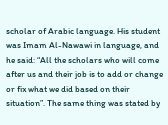scholar of Arabic language. His student was Imam Al-Nawawi in language, and he said: “All the scholars who will come after us and their job is to add or change or fix what we did based on their situation”. The same thing was stated by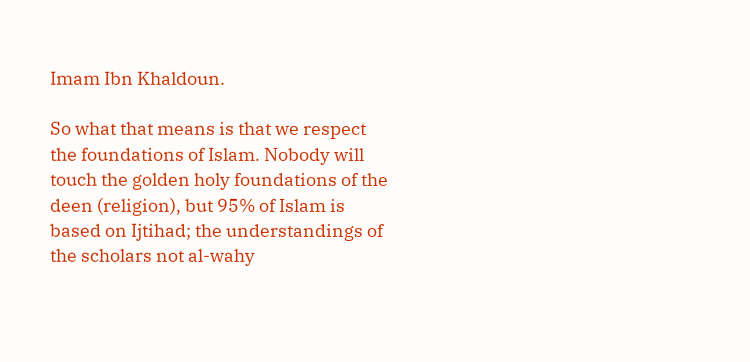Imam Ibn Khaldoun.

So what that means is that we respect the foundations of Islam. Nobody will touch the golden holy foundations of the deen (religion), but 95% of Islam is based on Ijtihad; the understandings of the scholars not al-wahy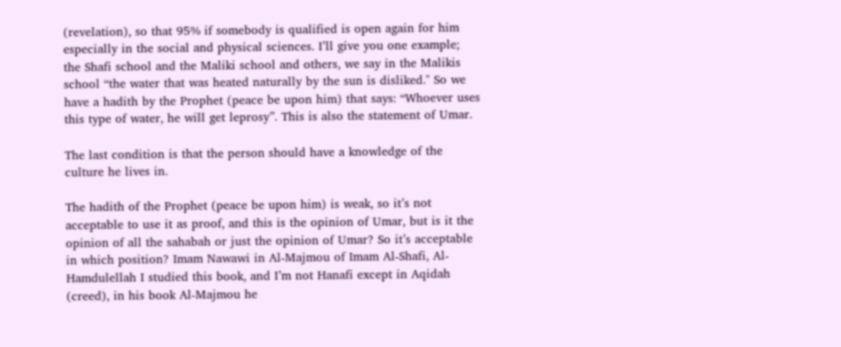(revelation), so that 95% if somebody is qualified is open again for him especially in the social and physical sciences. I’ll give you one example; the Shafi school and the Maliki school and others, we say in the Malikis school “the water that was heated naturally by the sun is disliked." So we have a hadith by the Prophet (peace be upon him) that says: “Whoever uses this type of water, he will get leprosy”. This is also the statement of Umar.

The last condition is that the person should have a knowledge of the culture he lives in.

The hadith of the Prophet (peace be upon him) is weak, so it’s not acceptable to use it as proof, and this is the opinion of Umar, but is it the opinion of all the sahabah or just the opinion of Umar? So it’s acceptable in which position? Imam Nawawi in Al-Majmou of Imam Al-Shafi, Al-Hamdulellah I studied this book, and I’m not Hanafi except in Aqidah (creed), in his book Al-Majmou he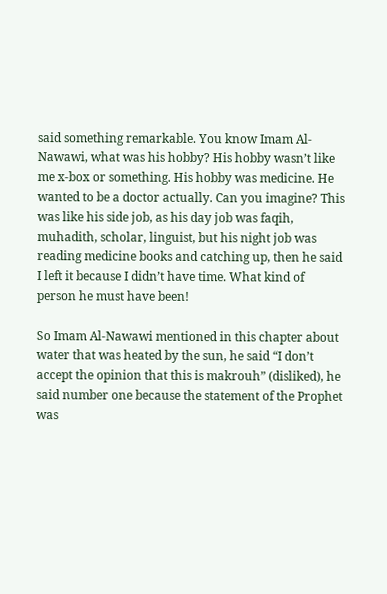said something remarkable. You know Imam Al-Nawawi, what was his hobby? His hobby wasn’t like me x-box or something. His hobby was medicine. He wanted to be a doctor actually. Can you imagine? This was like his side job, as his day job was faqih, muhadith, scholar, linguist, but his night job was reading medicine books and catching up, then he said I left it because I didn’t have time. What kind of person he must have been!

So Imam Al-Nawawi mentioned in this chapter about water that was heated by the sun, he said “I don’t accept the opinion that this is makrouh” (disliked), he said number one because the statement of the Prophet was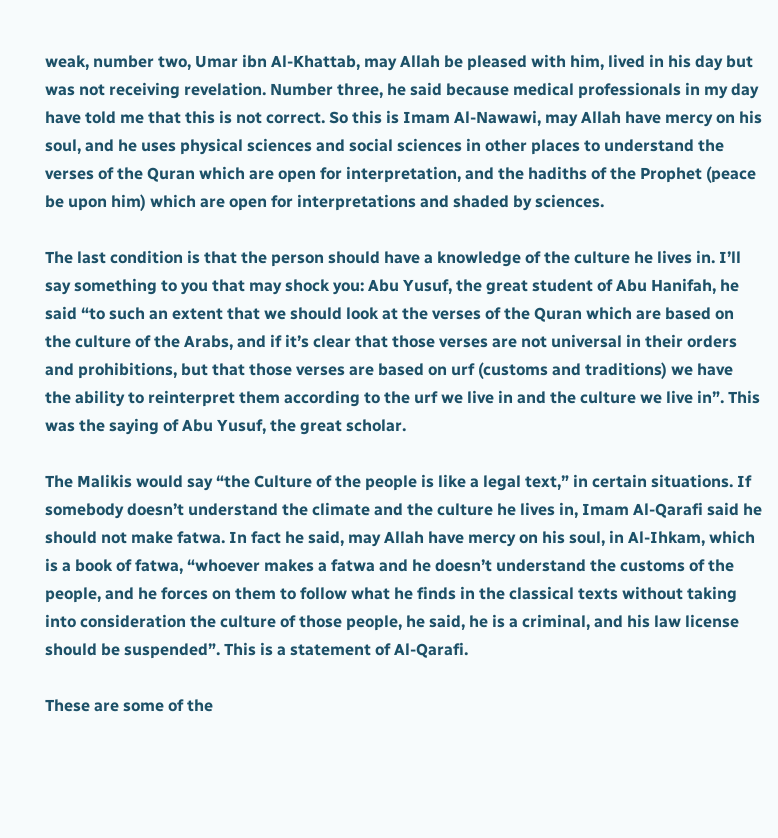weak, number two, Umar ibn Al-Khattab, may Allah be pleased with him, lived in his day but was not receiving revelation. Number three, he said because medical professionals in my day have told me that this is not correct. So this is Imam Al-Nawawi, may Allah have mercy on his soul, and he uses physical sciences and social sciences in other places to understand the verses of the Quran which are open for interpretation, and the hadiths of the Prophet (peace be upon him) which are open for interpretations and shaded by sciences.

The last condition is that the person should have a knowledge of the culture he lives in. I’ll say something to you that may shock you: Abu Yusuf, the great student of Abu Hanifah, he said “to such an extent that we should look at the verses of the Quran which are based on the culture of the Arabs, and if it’s clear that those verses are not universal in their orders and prohibitions, but that those verses are based on urf (customs and traditions) we have the ability to reinterpret them according to the urf we live in and the culture we live in”. This was the saying of Abu Yusuf, the great scholar.

The Malikis would say “the Culture of the people is like a legal text,” in certain situations. If somebody doesn’t understand the climate and the culture he lives in, Imam Al-Qarafi said he should not make fatwa. In fact he said, may Allah have mercy on his soul, in Al-Ihkam, which is a book of fatwa, “whoever makes a fatwa and he doesn’t understand the customs of the people, and he forces on them to follow what he finds in the classical texts without taking into consideration the culture of those people, he said, he is a criminal, and his law license should be suspended”. This is a statement of Al-Qarafi.

These are some of the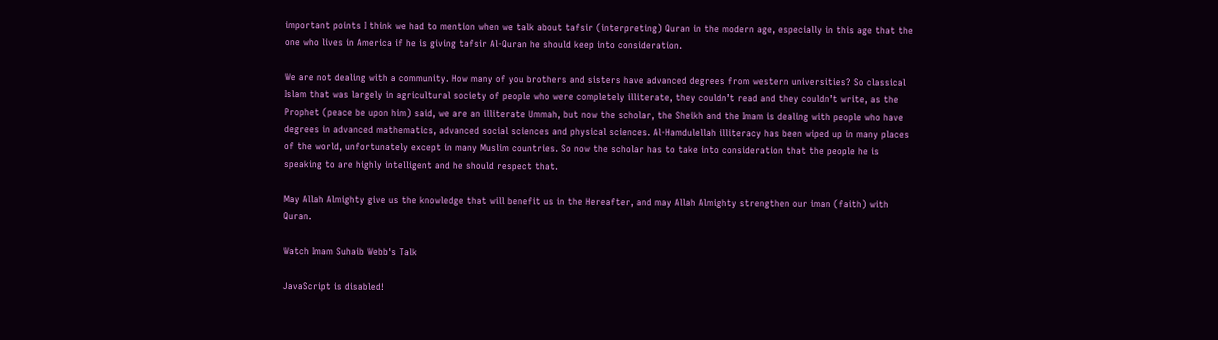important points I think we had to mention when we talk about tafsir (interpreting) Quran in the modern age, especially in this age that the one who lives in America if he is giving tafsir Al-Quran he should keep into consideration.

We are not dealing with a community. How many of you brothers and sisters have advanced degrees from western universities? So classical Islam that was largely in agricultural society of people who were completely illiterate, they couldn’t read and they couldn’t write, as the Prophet (peace be upon him) said, we are an illiterate Ummah, but now the scholar, the Sheikh and the Imam is dealing with people who have degrees in advanced mathematics, advanced social sciences and physical sciences. Al-Hamdulellah illiteracy has been wiped up in many places of the world, unfortunately except in many Muslim countries. So now the scholar has to take into consideration that the people he is speaking to are highly intelligent and he should respect that.

May Allah Almighty give us the knowledge that will benefit us in the Hereafter, and may Allah Almighty strengthen our iman (faith) with Quran.

Watch Imam Suhaib Webb's Talk

JavaScript is disabled!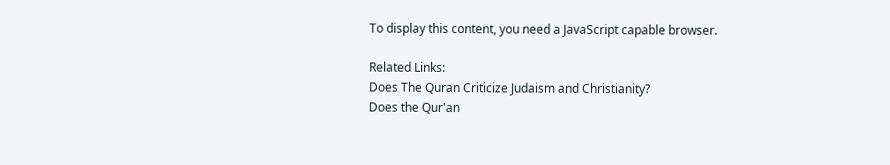To display this content, you need a JavaScript capable browser.

Related Links:
Does The Quran Criticize Judaism and Christianity?
Does the Qur'an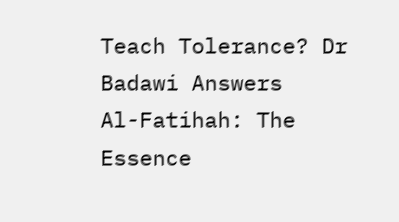Teach Tolerance? Dr Badawi Answers
Al-Fatihah: The Essence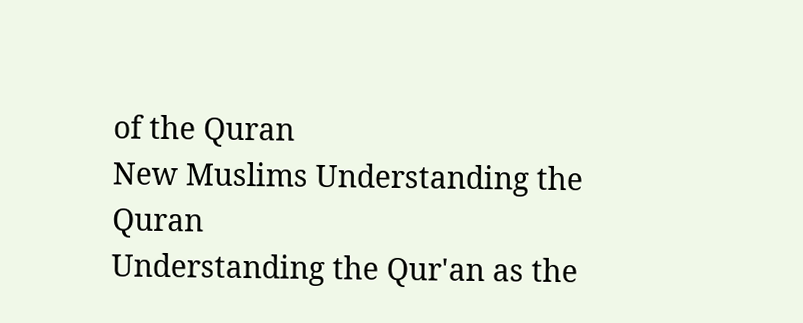of the Quran
New Muslims Understanding the Quran
Understanding the Qur'an as the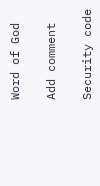Word of God

Add comment

Security code